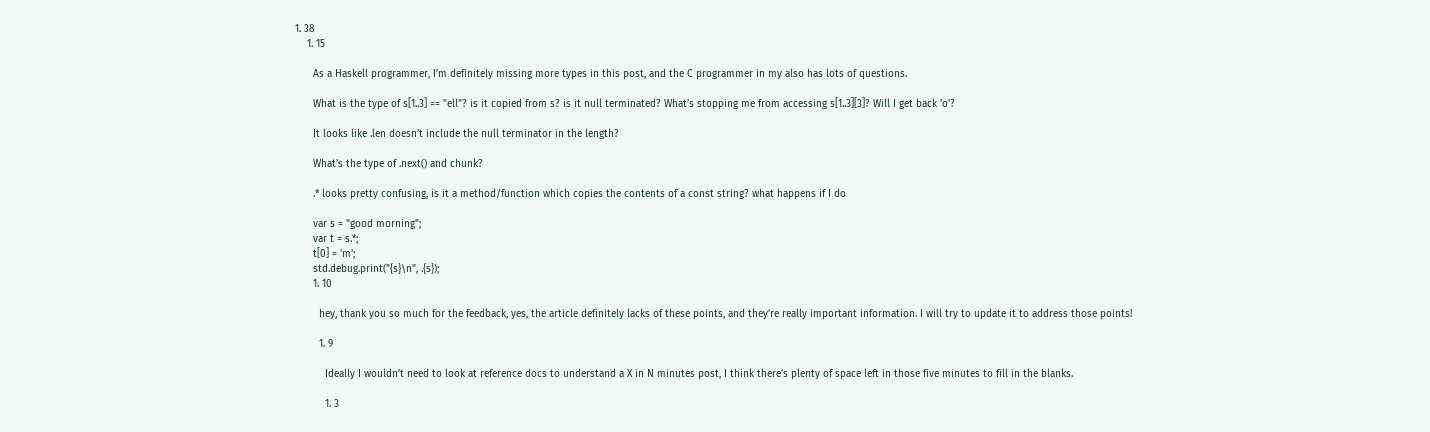1. 38
    1. 15

      As a Haskell programmer, I’m definitely missing more types in this post, and the C programmer in my also has lots of questions.

      What is the type of s[1..3] == "ell"? is it copied from s? is it null terminated? What’s stopping me from accessing s[1..3][3]? Will I get back 'o'?

      It looks like .len doesn’t include the null terminator in the length?

      What’s the type of .next() and chunk?

      .* looks pretty confusing, is it a method/function which copies the contents of a const string? what happens if I do

      var s = "good morning";
      var t = s.*;
      t[0] = 'm';
      std.debug.print("{s}\n", .{s});
      1. 10

        hey, thank you so much for the feedback, yes, the article definitely lacks of these points, and they’re really important information. I will try to update it to address those points!

        1. 9

          Ideally I wouldn’t need to look at reference docs to understand a X in N minutes post, I think there’s plenty of space left in those five minutes to fill in the blanks.

          1. 3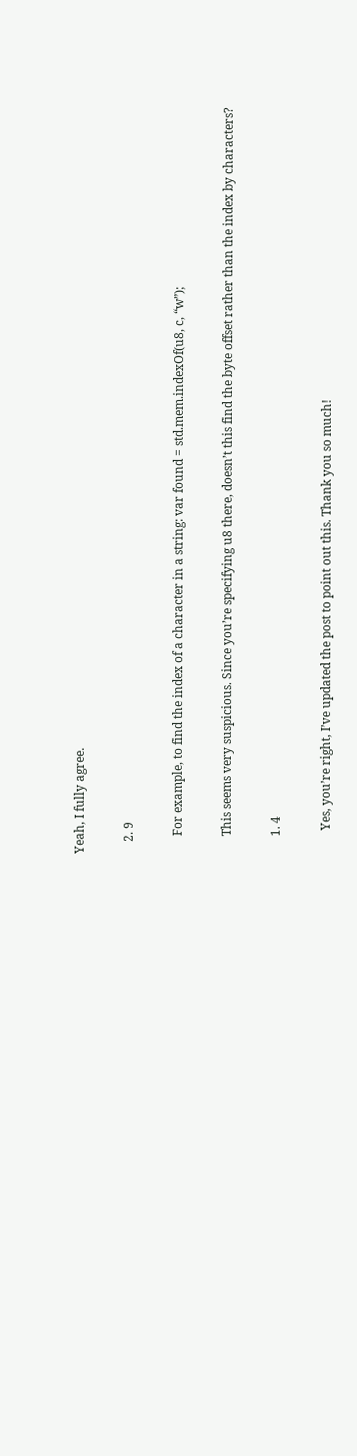Yeah, I fully agree.

    2. 9

      For example, to find the index of a character in a string: var found = std.mem.indexOf(u8, c, “w”);

      This seems very suspicious. Since you’re specifying u8 there, doesn’t this find the byte offset rather than the index by characters?

      1. 4

        Yes, you’re right, I’ve updated the post to point out this. Thank you so much!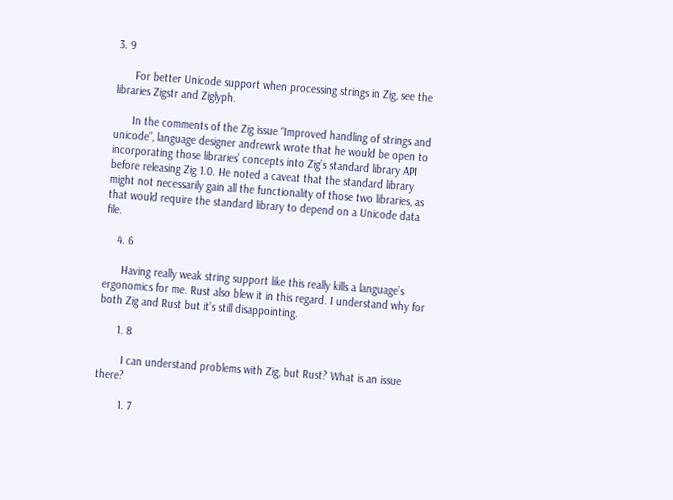3. 9

      For better Unicode support when processing strings in Zig, see the libraries Zigstr and Ziglyph.

      In the comments of the Zig issue “Improved handling of strings and unicode”, language designer andrewrk wrote that he would be open to incorporating those libraries’ concepts into Zig’s standard library API before releasing Zig 1.0. He noted a caveat that the standard library might not necessarily gain all the functionality of those two libraries, as that would require the standard library to depend on a Unicode data file.

    4. 6

      Having really weak string support like this really kills a language’s ergonomics for me. Rust also blew it in this regard. I understand why for both Zig and Rust but it’s still disappointing.

      1. 8

        I can understand problems with Zig, but Rust? What is an issue there?

        1. 7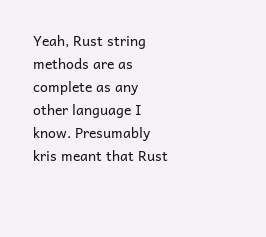Yeah, Rust string methods are as complete as any other language I know. Presumably kris meant that Rust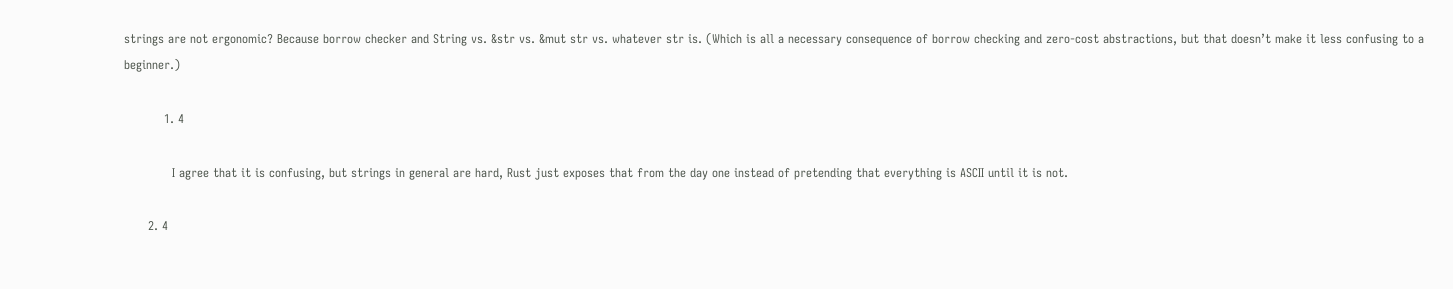strings are not ergonomic? Because borrow checker and String vs. &str vs. &mut str vs. whatever str is. (Which is all a necessary consequence of borrow checking and zero-cost abstractions, but that doesn’t make it less confusing to a beginner.)

          1. 4

            I agree that it is confusing, but strings in general are hard, Rust just exposes that from the day one instead of pretending that everything is ASCII until it is not.

      2. 4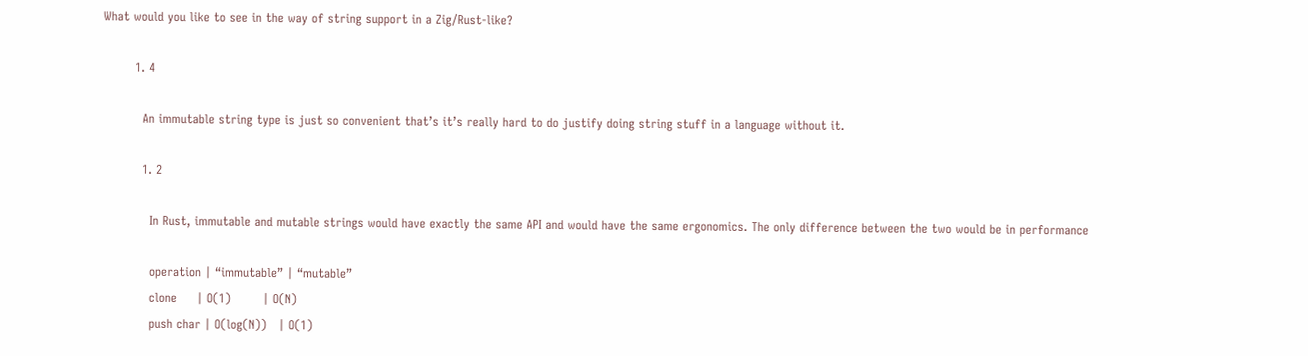What would you like to see in the way of string support in a Zig/Rust-like?

        1. 4

          An immutable string type is just so convenient that’s it’s really hard to do justify doing string stuff in a language without it.

          1. 2

            In Rust, immutable and mutable strings would have exactly the same API and would have the same ergonomics. The only difference between the two would be in performance

            operation | “immutable” | “mutable”
            clone     | O(1)        | O(N)
            push char | O(log(N))   | O(1)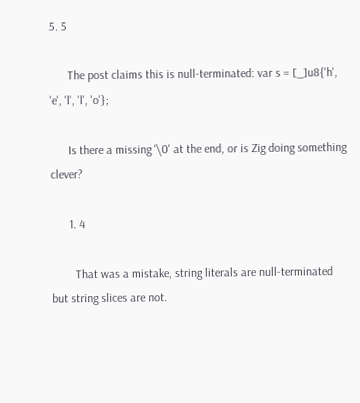5. 5

      The post claims this is null-terminated: var s = [_]u8{'h', 'e', 'l', 'l', 'o'};

      Is there a missing '\0' at the end, or is Zig doing something clever?

      1. 4

        That was a mistake, string literals are null-terminated but string slices are not.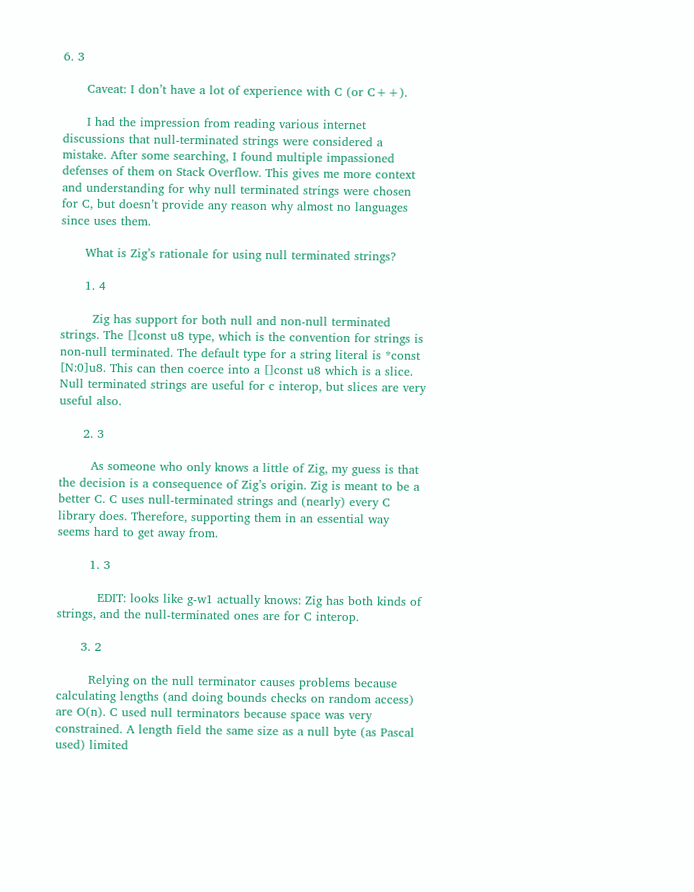6. 3

      Caveat: I don’t have a lot of experience with C (or C++).

      I had the impression from reading various internet discussions that null-terminated strings were considered a mistake. After some searching, I found multiple impassioned defenses of them on Stack Overflow. This gives me more context and understanding for why null terminated strings were chosen for C, but doesn’t provide any reason why almost no languages since uses them.

      What is Zig’s rationale for using null terminated strings?

      1. 4

        Zig has support for both null and non-null terminated strings. The []const u8 type, which is the convention for strings is non-null terminated. The default type for a string literal is *const [N:0]u8. This can then coerce into a []const u8 which is a slice. Null terminated strings are useful for c interop, but slices are very useful also.

      2. 3

        As someone who only knows a little of Zig, my guess is that the decision is a consequence of Zig’s origin. Zig is meant to be a better C. C uses null-terminated strings and (nearly) every C library does. Therefore, supporting them in an essential way seems hard to get away from.

        1. 3

          EDIT: looks like g-w1 actually knows: Zig has both kinds of strings, and the null-terminated ones are for C interop.

      3. 2

        Relying on the null terminator causes problems because calculating lengths (and doing bounds checks on random access) are O(n). C used null terminators because space was very constrained. A length field the same size as a null byte (as Pascal used) limited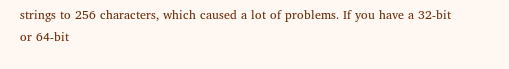strings to 256 characters, which caused a lot of problems. If you have a 32-bit or 64-bit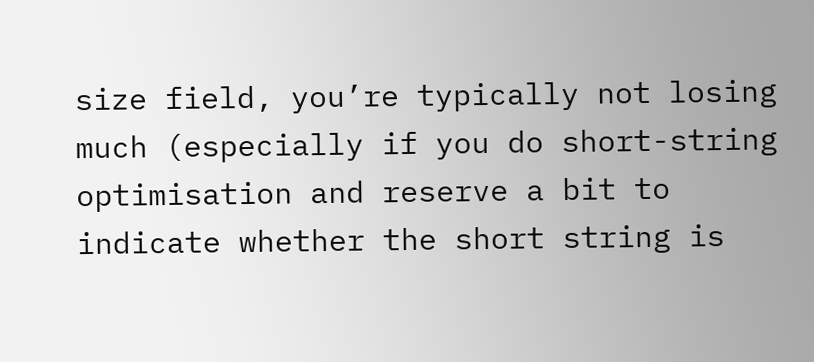size field, you’re typically not losing much (especially if you do short-string optimisation and reserve a bit to indicate whether the short string is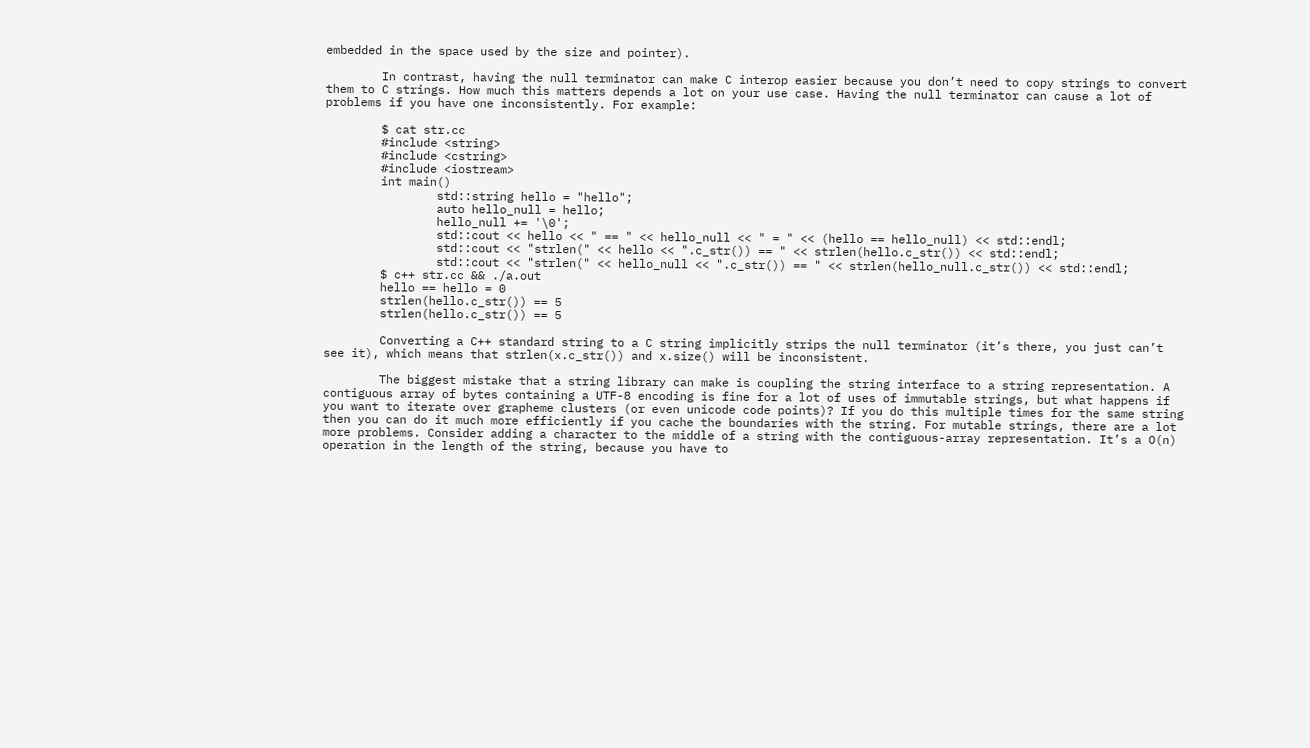embedded in the space used by the size and pointer).

        In contrast, having the null terminator can make C interop easier because you don’t need to copy strings to convert them to C strings. How much this matters depends a lot on your use case. Having the null terminator can cause a lot of problems if you have one inconsistently. For example:

        $ cat str.cc
        #include <string>
        #include <cstring>
        #include <iostream>
        int main()
                std::string hello = "hello";
                auto hello_null = hello;
                hello_null += '\0';
                std::cout << hello << " == " << hello_null << " = " << (hello == hello_null) << std::endl;
                std::cout << "strlen(" << hello << ".c_str()) == " << strlen(hello.c_str()) << std::endl;
                std::cout << "strlen(" << hello_null << ".c_str()) == " << strlen(hello_null.c_str()) << std::endl;
        $ c++ str.cc && ./a.out
        hello == hello = 0
        strlen(hello.c_str()) == 5
        strlen(hello.c_str()) == 5

        Converting a C++ standard string to a C string implicitly strips the null terminator (it’s there, you just can’t see it), which means that strlen(x.c_str()) and x.size() will be inconsistent.

        The biggest mistake that a string library can make is coupling the string interface to a string representation. A contiguous array of bytes containing a UTF-8 encoding is fine for a lot of uses of immutable strings, but what happens if you want to iterate over grapheme clusters (or even unicode code points)? If you do this multiple times for the same string then you can do it much more efficiently if you cache the boundaries with the string. For mutable strings, there are a lot more problems. Consider adding a character to the middle of a string with the contiguous-array representation. It’s a O(n) operation in the length of the string, because you have to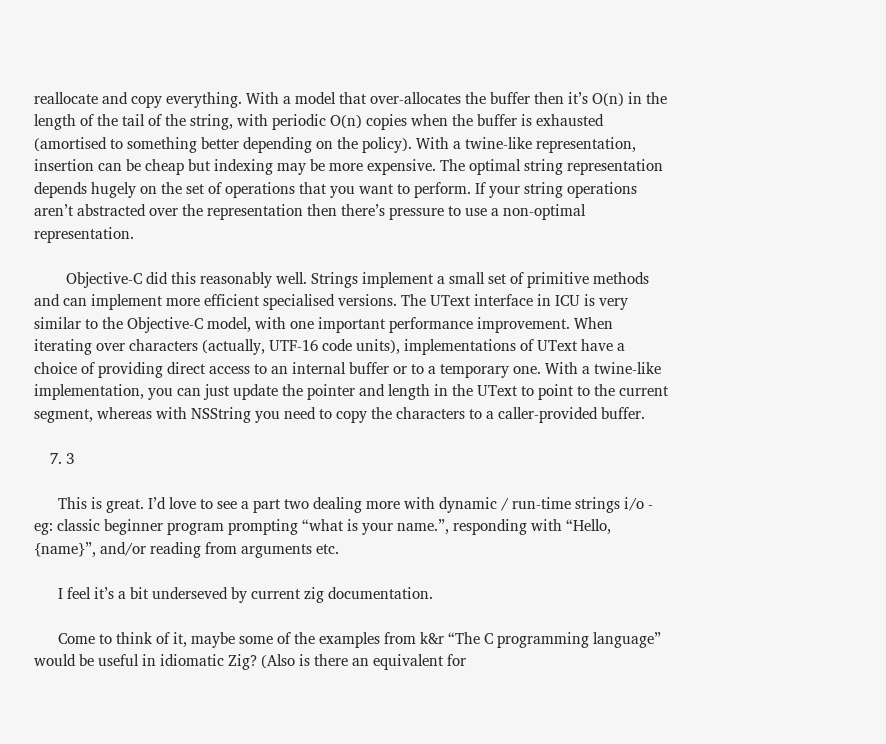reallocate and copy everything. With a model that over-allocates the buffer then it’s O(n) in the length of the tail of the string, with periodic O(n) copies when the buffer is exhausted (amortised to something better depending on the policy). With a twine-like representation, insertion can be cheap but indexing may be more expensive. The optimal string representation depends hugely on the set of operations that you want to perform. If your string operations aren’t abstracted over the representation then there’s pressure to use a non-optimal representation.

        Objective-C did this reasonably well. Strings implement a small set of primitive methods and can implement more efficient specialised versions. The UText interface in ICU is very similar to the Objective-C model, with one important performance improvement. When iterating over characters (actually, UTF-16 code units), implementations of UText have a choice of providing direct access to an internal buffer or to a temporary one. With a twine-like implementation, you can just update the pointer and length in the UText to point to the current segment, whereas with NSString you need to copy the characters to a caller-provided buffer.

    7. 3

      This is great. I’d love to see a part two dealing more with dynamic / run-time strings i/o - eg: classic beginner program prompting “what is your name.”, responding with “Hello, {name}”, and/or reading from arguments etc.

      I feel it’s a bit underseved by current zig documentation.

      Come to think of it, maybe some of the examples from k&r “The C programming language” would be useful in idiomatic Zig? (Also is there an equivalent for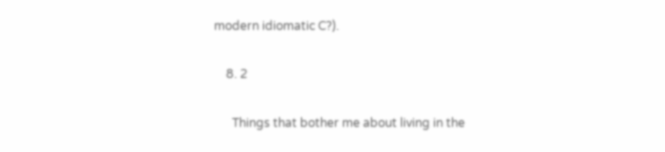modern idiomatic C?).

    8. 2

      Things that bother me about living in the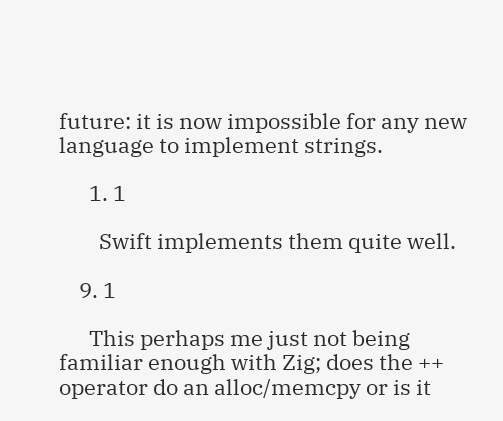future: it is now impossible for any new language to implement strings.

      1. 1

        Swift implements them quite well.

    9. 1

      This perhaps me just not being familiar enough with Zig; does the ++ operator do an alloc/memcpy or is it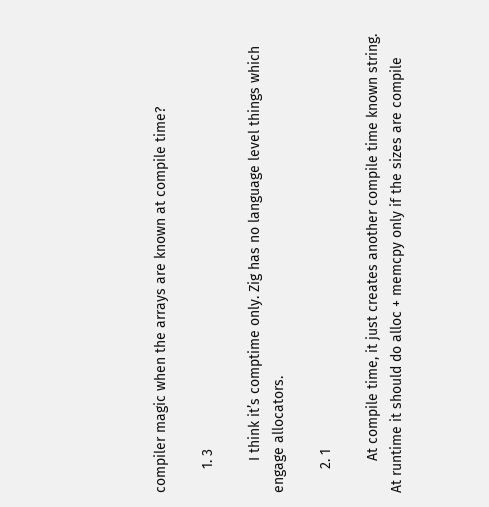compiler magic when the arrays are known at compile time?

      1. 3

        I think it’s comptime only. Zig has no language level things which engage allocators.

      2. 1

        At compile time, it just creates another compile time known string. At runtime it should do alloc + memcpy only if the sizes are compile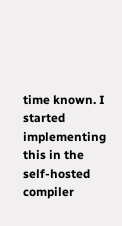time known. I started implementing this in the self-hosted compiler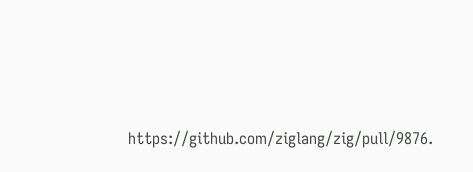https://github.com/ziglang/zig/pull/9876.